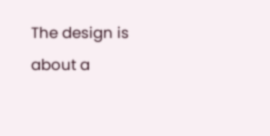The design is about a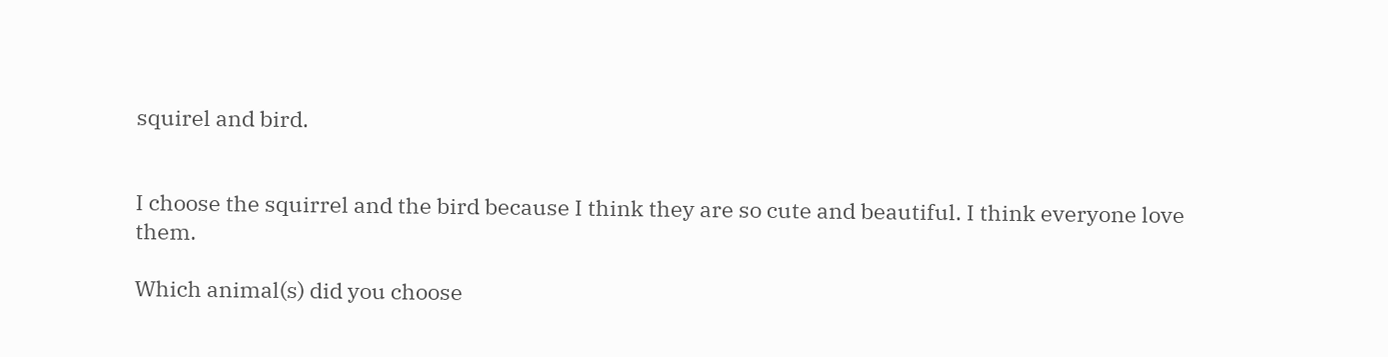squirel and bird.


I choose the squirrel and the bird because I think they are so cute and beautiful. I think everyone love them.

Which animal(s) did you choose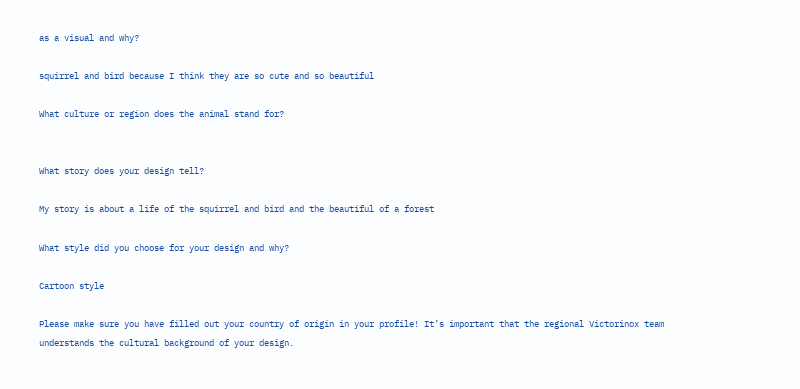as a visual and why?

squirrel and bird because I think they are so cute and so beautiful

What culture or region does the animal stand for?


What story does your design tell?

My story is about a life of the squirrel and bird and the beautiful of a forest

What style did you choose for your design and why?

Cartoon style

Please make sure you have filled out your country of origin in your profile! It’s important that the regional Victorinox team understands the cultural background of your design.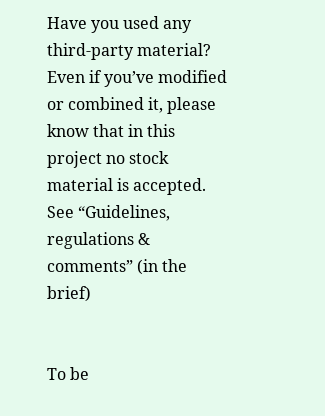Have you used any third-party material? Even if you’ve modified or combined it, please know that in this project no stock material is accepted. See “Guidelines, regulations & comments” (in the brief)


To be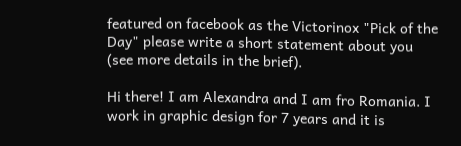featured on facebook as the Victorinox "Pick of the Day" please write a short statement about you (see more details in the brief).

Hi there! I am Alexandra and I am fro Romania. I work in graphic design for 7 years and it is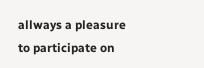allways a pleasure to participate on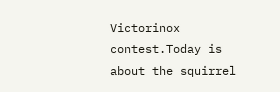Victorinox contest.Today is about the squirrel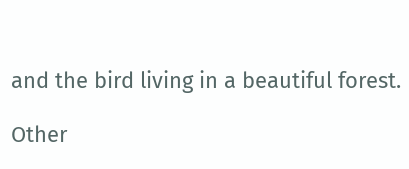and the bird living in a beautiful forest.

Other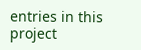entries in this project